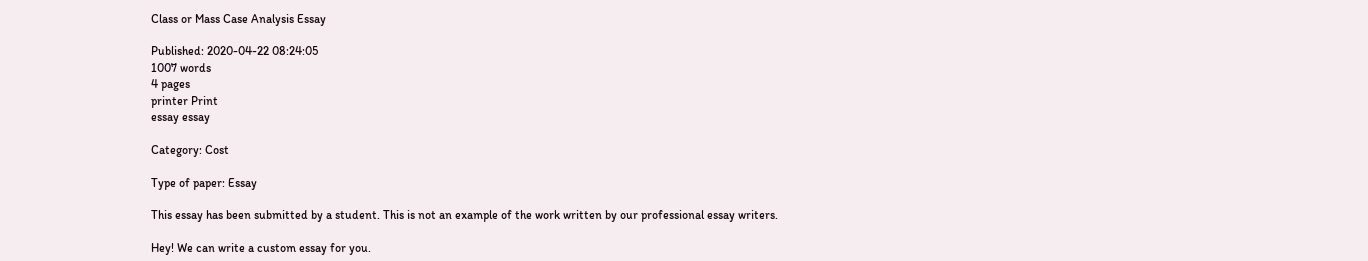Class or Mass Case Analysis Essay

Published: 2020-04-22 08:24:05
1007 words
4 pages
printer Print
essay essay

Category: Cost

Type of paper: Essay

This essay has been submitted by a student. This is not an example of the work written by our professional essay writers.

Hey! We can write a custom essay for you.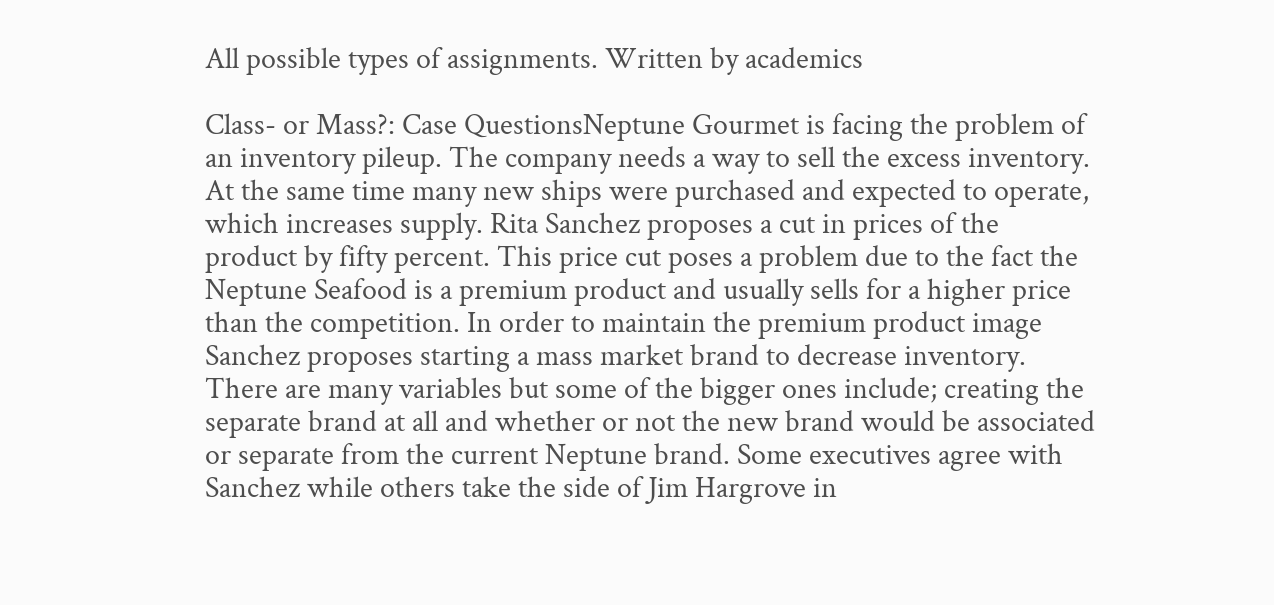All possible types of assignments. Written by academics

Class- or Mass?: Case QuestionsNeptune Gourmet is facing the problem of an inventory pileup. The company needs a way to sell the excess inventory. At the same time many new ships were purchased and expected to operate, which increases supply. Rita Sanchez proposes a cut in prices of the product by fifty percent. This price cut poses a problem due to the fact the Neptune Seafood is a premium product and usually sells for a higher price than the competition. In order to maintain the premium product image Sanchez proposes starting a mass market brand to decrease inventory. There are many variables but some of the bigger ones include; creating the separate brand at all and whether or not the new brand would be associated or separate from the current Neptune brand. Some executives agree with Sanchez while others take the side of Jim Hargrove in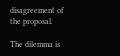disagreement of the proposal.

The dilemma is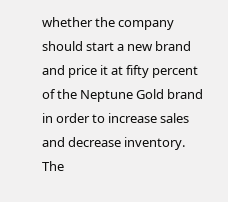whether the company should start a new brand and price it at fifty percent of the Neptune Gold brand in order to increase sales and decrease inventory. The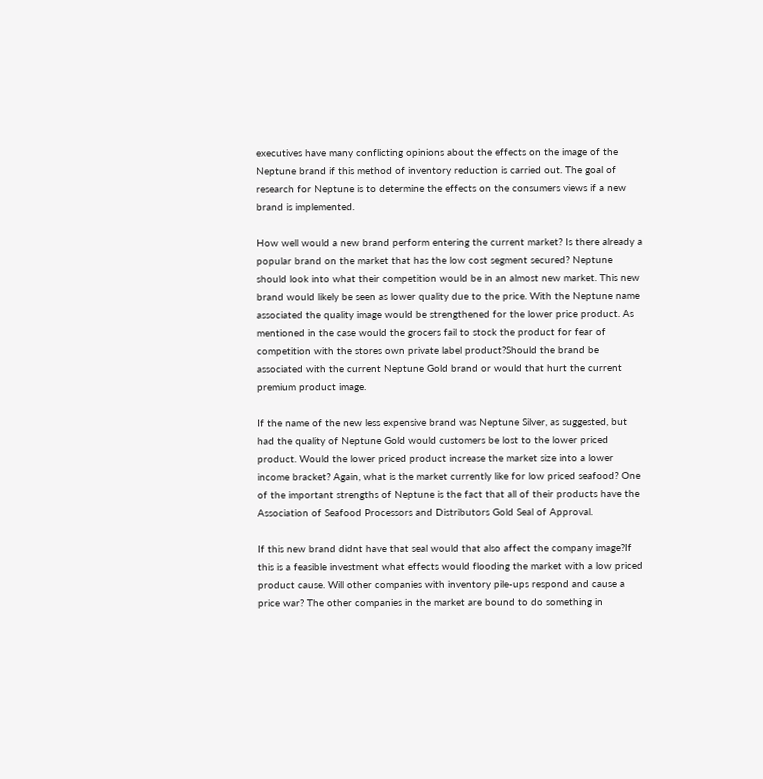executives have many conflicting opinions about the effects on the image of the Neptune brand if this method of inventory reduction is carried out. The goal of research for Neptune is to determine the effects on the consumers views if a new brand is implemented.

How well would a new brand perform entering the current market? Is there already a popular brand on the market that has the low cost segment secured? Neptune should look into what their competition would be in an almost new market. This new brand would likely be seen as lower quality due to the price. With the Neptune name associated the quality image would be strengthened for the lower price product. As mentioned in the case would the grocers fail to stock the product for fear of competition with the stores own private label product?Should the brand be associated with the current Neptune Gold brand or would that hurt the current premium product image.

If the name of the new less expensive brand was Neptune Silver, as suggested, but had the quality of Neptune Gold would customers be lost to the lower priced product. Would the lower priced product increase the market size into a lower income bracket? Again, what is the market currently like for low priced seafood? One of the important strengths of Neptune is the fact that all of their products have the Association of Seafood Processors and Distributors Gold Seal of Approval.

If this new brand didnt have that seal would that also affect the company image?If this is a feasible investment what effects would flooding the market with a low priced product cause. Will other companies with inventory pile-ups respond and cause a price war? The other companies in the market are bound to do something in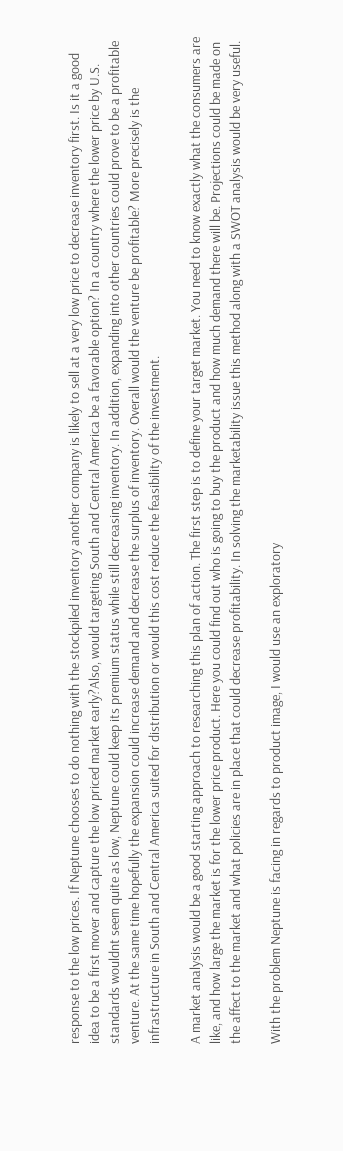response to the low prices. If Neptune chooses to do nothing with the stockpiled inventory another company is likely to sell at a very low price to decrease inventory first. Is it a good idea to be a first mover and capture the low priced market early?Also, would targeting South and Central America be a favorable option? In a country where the lower price by U.S. standards wouldnt seem quite as low, Neptune could keep its premium status while still decreasing inventory. In addition, expanding into other countries could prove to be a profitable venture. At the same time hopefully the expansion could increase demand and decrease the surplus of inventory. Overall would the venture be profitable? More precisely is the infrastructure in South and Central America suited for distribution or would this cost reduce the feasibility of the investment.

A market analysis would be a good starting approach to researching this plan of action. The first step is to define your target market. You need to know exactly what the consumers are like, and how large the market is for the lower price product. Here you could find out who is going to buy the product and how much demand there will be. Projections could be made on the affect to the market and what policies are in place that could decrease profitability. In solving the marketability issue this method along with a SWOT analysis would be very useful.

With the problem Neptune is facing in regards to product image, I would use an exploratory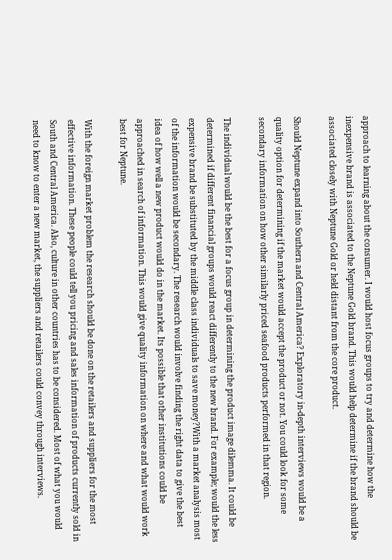approach to learning about the consumer. I would host focus groups to try and determine how the inexpensive brand is associated to the Neptune Gold brand. This would help determine if the brand should be associated closely with Neptune Gold or held distant from the core product.

Should Neptune expand into Southern and Central America? Exploratory in-depth interviews would be a quality option for determining if the market would accept the product or not. You could look for some secondary information on how other similarly priced seafood products performed in that region.

The individual would be the best for a focus group in determining the product image dilemma. It could be determined if different financial groups would react differently to the new brand. For example; would the less expensive brand be substituted by the middle class individuals to save money?With a market analysis most of the information would be secondary. The research would involve finding the right data to give the best idea of how well a new product would do in the market. Its possible that other institutions could be approached in search of information. This would give quality information on where and what would work best for Neptune.

With the foreign market problem the research should be done on the retailers and suppliers for the most effective information. These people could tell you pricing and sales information of products currently sold in South and Central America. Also, culture in other countries has to be considered. Most of what you would need to know to enter a new market, the suppliers and retailers could convey through interviews.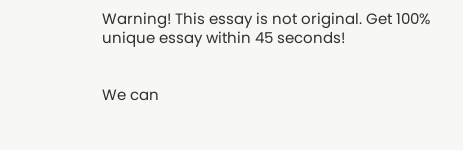Warning! This essay is not original. Get 100% unique essay within 45 seconds!


We can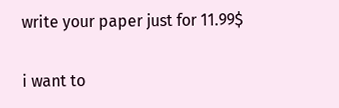write your paper just for 11.99$

i want to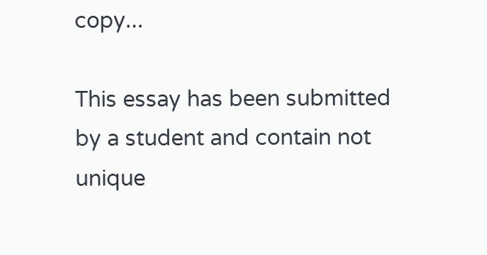copy...

This essay has been submitted by a student and contain not unique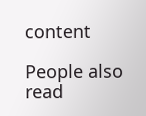content

People also read